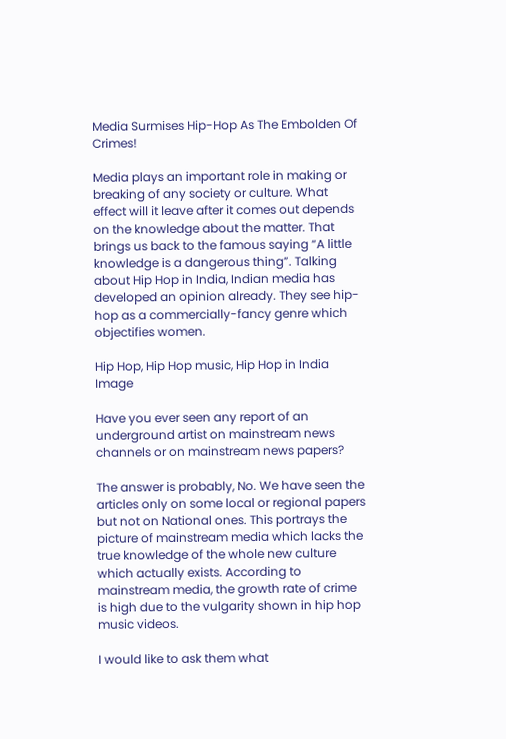Media Surmises Hip-Hop As The Embolden Of Crimes!

Media plays an important role in making or breaking of any society or culture. What effect will it leave after it comes out depends on the knowledge about the matter. That brings us back to the famous saying “A little knowledge is a dangerous thing”. Talking about Hip Hop in India, Indian media has developed an opinion already. They see hip-hop as a commercially-fancy genre which objectifies women.

Hip Hop, Hip Hop music, Hip Hop in India Image

Have you ever seen any report of an underground artist on mainstream news channels or on mainstream news papers?

The answer is probably, No. We have seen the articles only on some local or regional papers but not on National ones. This portrays the picture of mainstream media which lacks the true knowledge of the whole new culture which actually exists. According to mainstream media, the growth rate of crime is high due to the vulgarity shown in hip hop music videos.

I would like to ask them what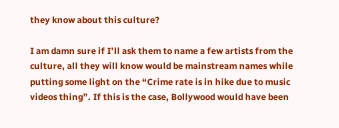they know about this culture?

I am damn sure if I’ll ask them to name a few artists from the culture, all they will know would be mainstream names while putting some light on the “Crime rate is in hike due to music videos thing”. If this is the case, Bollywood would have been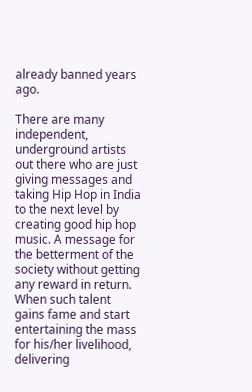already banned years ago.

There are many independent, underground artists out there who are just giving messages and taking Hip Hop in India to the next level by creating good hip hop music. A message for the betterment of the society without getting any reward in return. When such talent gains fame and start entertaining the mass for his/her livelihood, delivering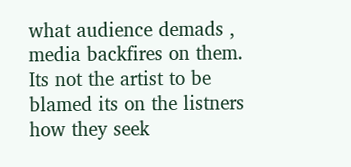what audience demads , media backfires on them. Its not the artist to be blamed its on the listners how they seek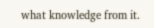what knowledge from it.